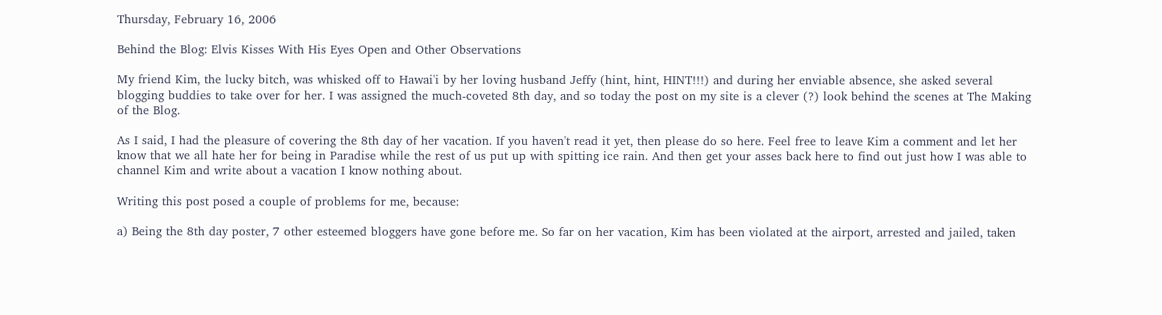Thursday, February 16, 2006

Behind the Blog: Elvis Kisses With His Eyes Open and Other Observations

My friend Kim, the lucky bitch, was whisked off to Hawai'i by her loving husband Jeffy (hint, hint, HINT!!!) and during her enviable absence, she asked several blogging buddies to take over for her. I was assigned the much-coveted 8th day, and so today the post on my site is a clever (?) look behind the scenes at The Making of the Blog.

As I said, I had the pleasure of covering the 8th day of her vacation. If you haven't read it yet, then please do so here. Feel free to leave Kim a comment and let her know that we all hate her for being in Paradise while the rest of us put up with spitting ice rain. And then get your asses back here to find out just how I was able to channel Kim and write about a vacation I know nothing about.

Writing this post posed a couple of problems for me, because:

a) Being the 8th day poster, 7 other esteemed bloggers have gone before me. So far on her vacation, Kim has been violated at the airport, arrested and jailed, taken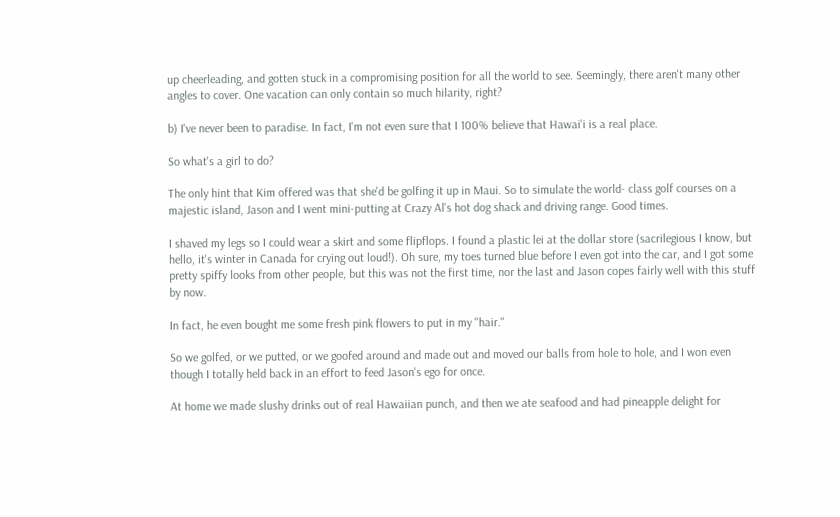up cheerleading, and gotten stuck in a compromising position for all the world to see. Seemingly, there aren't many other angles to cover. One vacation can only contain so much hilarity, right?

b) I've never been to paradise. In fact, I'm not even sure that I 100% believe that Hawai'i is a real place.

So what's a girl to do?

The only hint that Kim offered was that she'd be golfing it up in Maui. So to simulate the world- class golf courses on a majestic island, Jason and I went mini-putting at Crazy Al's hot dog shack and driving range. Good times.

I shaved my legs so I could wear a skirt and some flipflops. I found a plastic lei at the dollar store (sacrilegious I know, but hello, it's winter in Canada for crying out loud!). Oh sure, my toes turned blue before I even got into the car, and I got some pretty spiffy looks from other people, but this was not the first time, nor the last and Jason copes fairly well with this stuff by now.

In fact, he even bought me some fresh pink flowers to put in my "hair."

So we golfed, or we putted, or we goofed around and made out and moved our balls from hole to hole, and I won even though I totally held back in an effort to feed Jason's ego for once.

At home we made slushy drinks out of real Hawaiian punch, and then we ate seafood and had pineapple delight for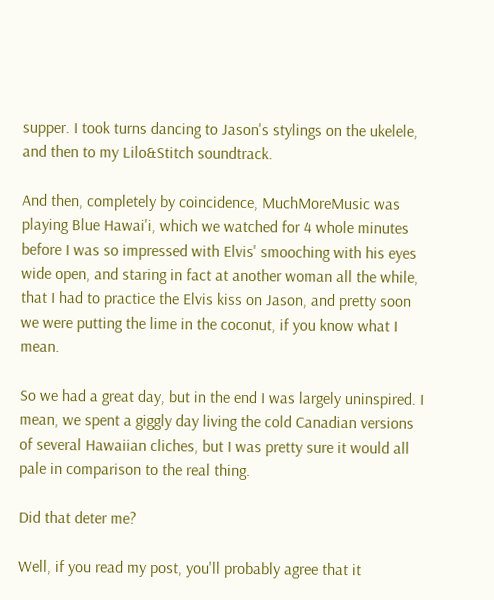supper. I took turns dancing to Jason's stylings on the ukelele, and then to my Lilo&Stitch soundtrack.

And then, completely by coincidence, MuchMoreMusic was playing Blue Hawai'i, which we watched for 4 whole minutes before I was so impressed with Elvis' smooching with his eyes wide open, and staring in fact at another woman all the while, that I had to practice the Elvis kiss on Jason, and pretty soon we were putting the lime in the coconut, if you know what I mean.

So we had a great day, but in the end I was largely uninspired. I mean, we spent a giggly day living the cold Canadian versions of several Hawaiian cliches, but I was pretty sure it would all pale in comparison to the real thing.

Did that deter me?

Well, if you read my post, you'll probably agree that it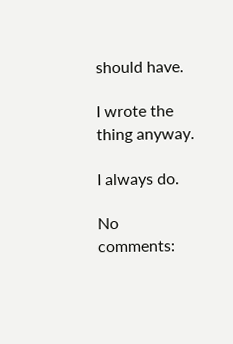should have.

I wrote the thing anyway.

I always do.

No comments: